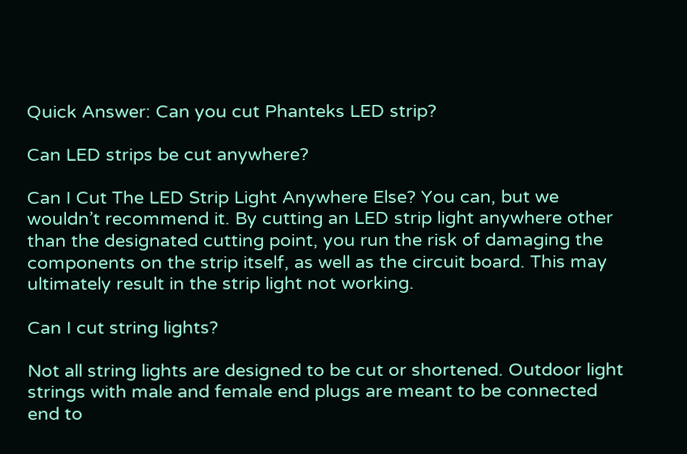Quick Answer: Can you cut Phanteks LED strip?

Can LED strips be cut anywhere?

Can I Cut The LED Strip Light Anywhere Else? You can, but we wouldn’t recommend it. By cutting an LED strip light anywhere other than the designated cutting point, you run the risk of damaging the components on the strip itself, as well as the circuit board. This may ultimately result in the strip light not working.

Can I cut string lights?

Not all string lights are designed to be cut or shortened. Outdoor light strings with male and female end plugs are meant to be connected end to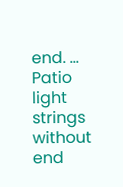end. … Patio light strings without end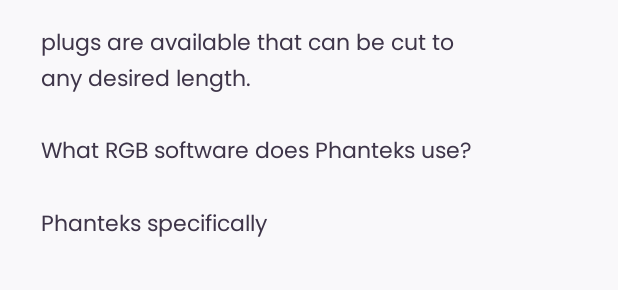plugs are available that can be cut to any desired length.

What RGB software does Phanteks use?

Phanteks specifically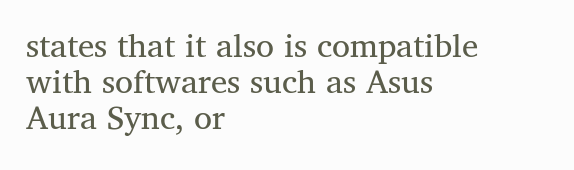states that it also is compatible with softwares such as Asus Aura Sync, or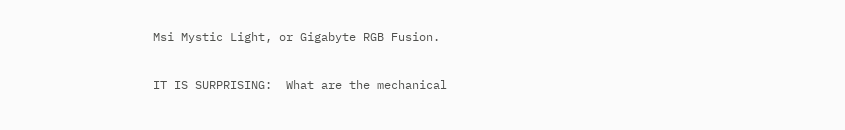Msi Mystic Light, or Gigabyte RGB Fusion.

IT IS SURPRISING:  What are the mechanical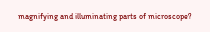magnifying and illuminating parts of microscope?